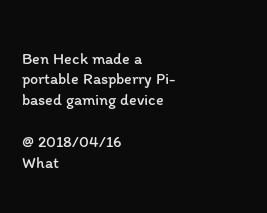Ben Heck made a portable Raspberry Pi-based gaming device

@ 2018/04/16
What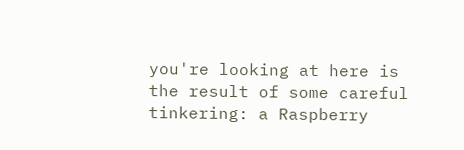you're looking at here is the result of some careful tinkering: a Raspberry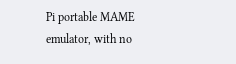Pi portable MAME emulator, with no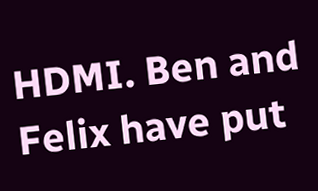HDMI. Ben and Felix have put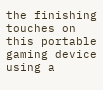the finishing touches on this portable gaming device using a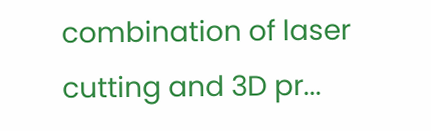combination of laser cutting and 3D pr...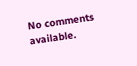No comments available.